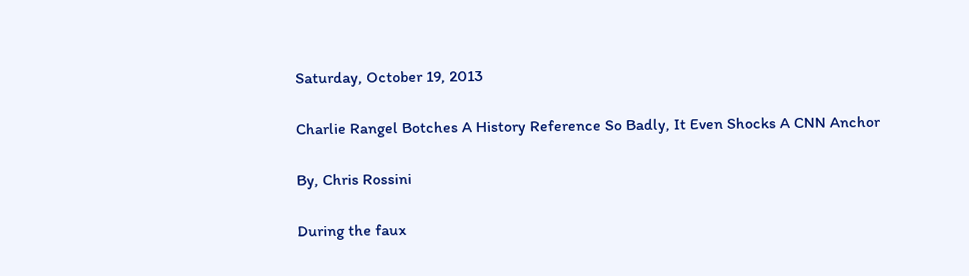Saturday, October 19, 2013

Charlie Rangel Botches A History Reference So Badly, It Even Shocks A CNN Anchor

By, Chris Rossini

During the faux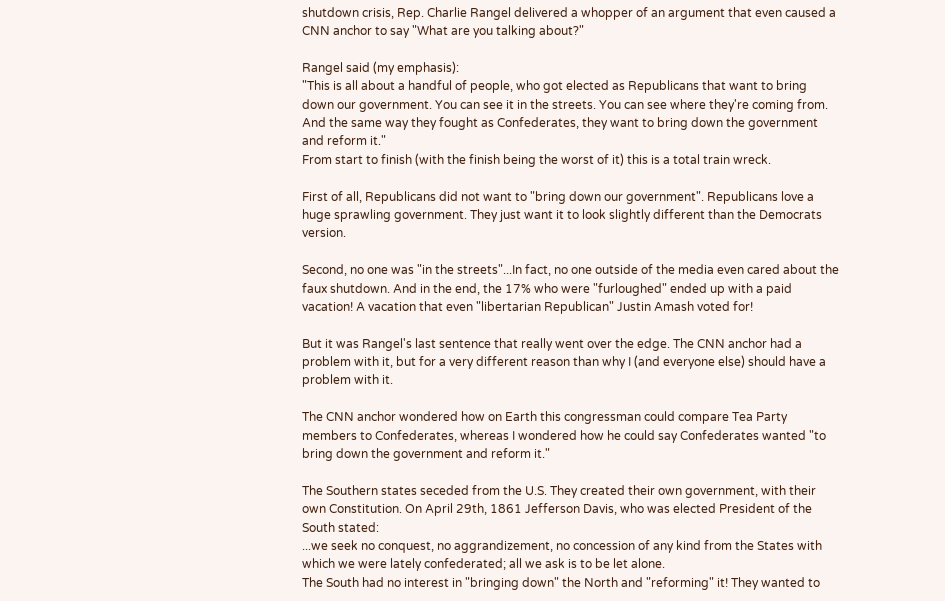shutdown crisis, Rep. Charlie Rangel delivered a whopper of an argument that even caused a CNN anchor to say "What are you talking about?"

Rangel said (my emphasis):
"This is all about a handful of people, who got elected as Republicans that want to bring down our government. You can see it in the streets. You can see where they're coming from. And the same way they fought as Confederates, they want to bring down the government and reform it."
From start to finish (with the finish being the worst of it) this is a total train wreck.

First of all, Republicans did not want to "bring down our government". Republicans love a huge sprawling government. They just want it to look slightly different than the Democrats version.

Second, no one was "in the streets"...In fact, no one outside of the media even cared about the faux shutdown. And in the end, the 17% who were "furloughed" ended up with a paid vacation! A vacation that even "libertarian Republican" Justin Amash voted for!

But it was Rangel's last sentence that really went over the edge. The CNN anchor had a problem with it, but for a very different reason than why I (and everyone else) should have a problem with it.

The CNN anchor wondered how on Earth this congressman could compare Tea Party members to Confederates, whereas I wondered how he could say Confederates wanted "to bring down the government and reform it."

The Southern states seceded from the U.S. They created their own government, with their own Constitution. On April 29th, 1861 Jefferson Davis, who was elected President of the South stated:
...we seek no conquest, no aggrandizement, no concession of any kind from the States with which we were lately confederated; all we ask is to be let alone.
The South had no interest in "bringing down" the North and "reforming" it! They wanted to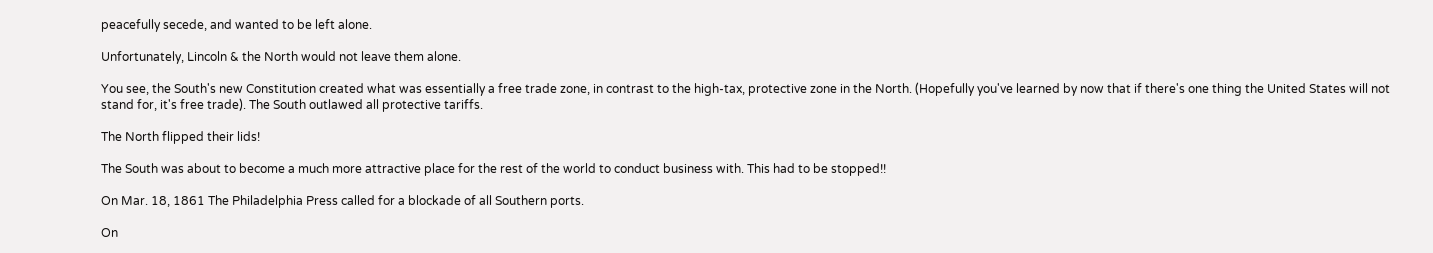peacefully secede, and wanted to be left alone.

Unfortunately, Lincoln & the North would not leave them alone.

You see, the South's new Constitution created what was essentially a free trade zone, in contrast to the high-tax, protective zone in the North. (Hopefully you've learned by now that if there's one thing the United States will not stand for, it's free trade). The South outlawed all protective tariffs.

The North flipped their lids!

The South was about to become a much more attractive place for the rest of the world to conduct business with. This had to be stopped!!

On Mar. 18, 1861 The Philadelphia Press called for a blockade of all Southern ports.

On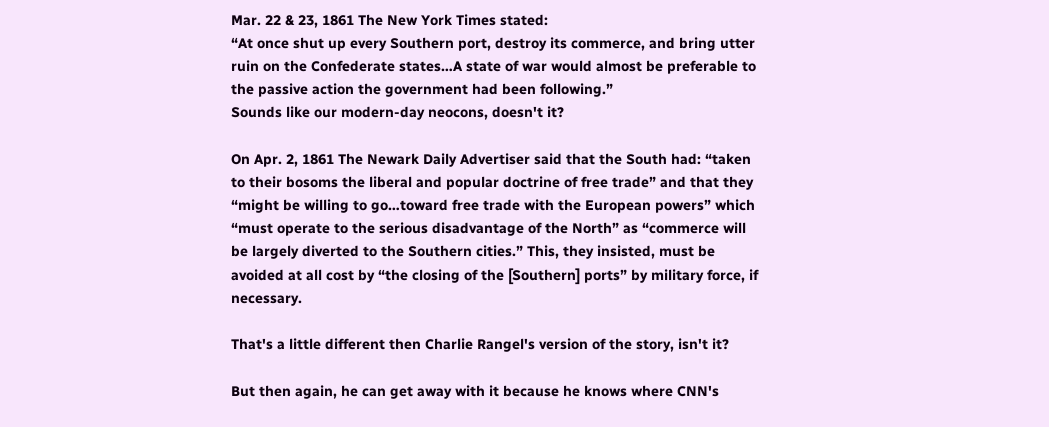Mar. 22 & 23, 1861 The New York Times stated:
“At once shut up every Southern port, destroy its commerce, and bring utter ruin on the Confederate states…A state of war would almost be preferable to the passive action the government had been following.”
Sounds like our modern-day neocons, doesn't it?

On Apr. 2, 1861 The Newark Daily Advertiser said that the South had: “taken to their bosoms the liberal and popular doctrine of free trade” and that they “might be willing to go…toward free trade with the European powers” which “must operate to the serious disadvantage of the North” as “commerce will be largely diverted to the Southern cities.” This, they insisted, must be avoided at all cost by “the closing of the [Southern] ports” by military force, if necessary.

That's a little different then Charlie Rangel's version of the story, isn't it?

But then again, he can get away with it because he knows where CNN's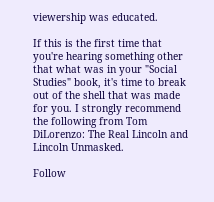viewership was educated.

If this is the first time that you're hearing something other that what was in your "Social Studies" book, it's time to break out of the shell that was made for you. I strongly recommend the following from Tom DiLorenzo: The Real Lincoln and Lincoln Unmasked.

Follow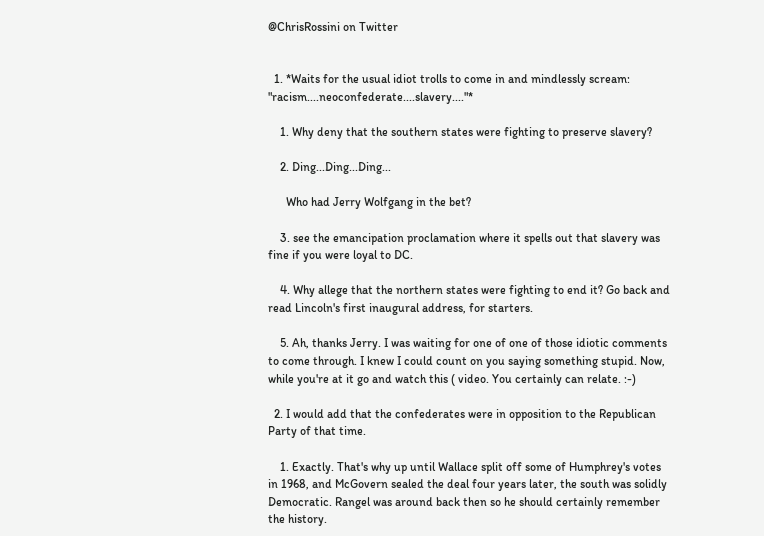@ChrisRossini on Twitter


  1. *Waits for the usual idiot trolls to come in and mindlessly scream: "racism....neoconfederate....slavery...."*

    1. Why deny that the southern states were fighting to preserve slavery?

    2. Ding...Ding...Ding...

      Who had Jerry Wolfgang in the bet?

    3. see the emancipation proclamation where it spells out that slavery was fine if you were loyal to DC.

    4. Why allege that the northern states were fighting to end it? Go back and read Lincoln's first inaugural address, for starters.

    5. Ah, thanks Jerry. I was waiting for one of one of those idiotic comments to come through. I knew I could count on you saying something stupid. Now, while you're at it go and watch this ( video. You certainly can relate. :-)

  2. I would add that the confederates were in opposition to the Republican Party of that time.

    1. Exactly. That's why up until Wallace split off some of Humphrey's votes in 1968, and McGovern sealed the deal four years later, the south was solidly Democratic. Rangel was around back then so he should certainly remember the history.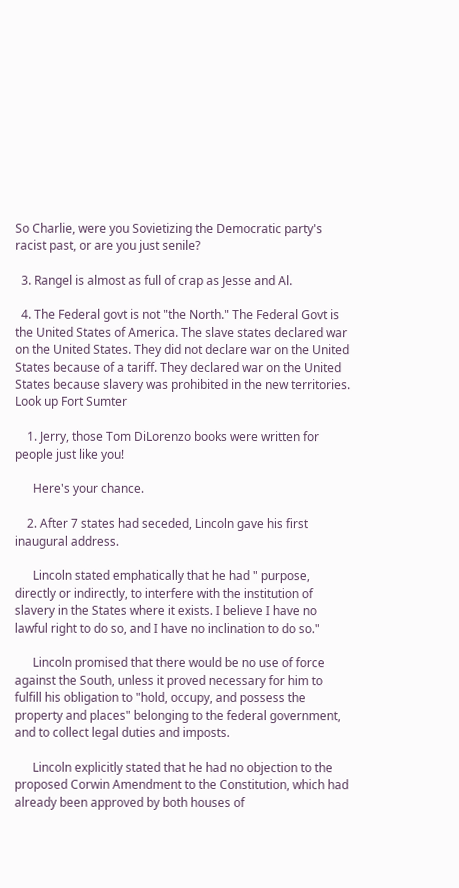So Charlie, were you Sovietizing the Democratic party's racist past, or are you just senile?

  3. Rangel is almost as full of crap as Jesse and Al.

  4. The Federal govt is not "the North." The Federal Govt is the United States of America. The slave states declared war on the United States. They did not declare war on the United States because of a tariff. They declared war on the United States because slavery was prohibited in the new territories. Look up Fort Sumter

    1. Jerry, those Tom DiLorenzo books were written for people just like you!

      Here's your chance.

    2. After 7 states had seceded, Lincoln gave his first inaugural address.

      Lincoln stated emphatically that he had " purpose, directly or indirectly, to interfere with the institution of slavery in the States where it exists. I believe I have no lawful right to do so, and I have no inclination to do so."

      Lincoln promised that there would be no use of force against the South, unless it proved necessary for him to fulfill his obligation to "hold, occupy, and possess the property and places" belonging to the federal government, and to collect legal duties and imposts.

      Lincoln explicitly stated that he had no objection to the proposed Corwin Amendment to the Constitution, which had already been approved by both houses of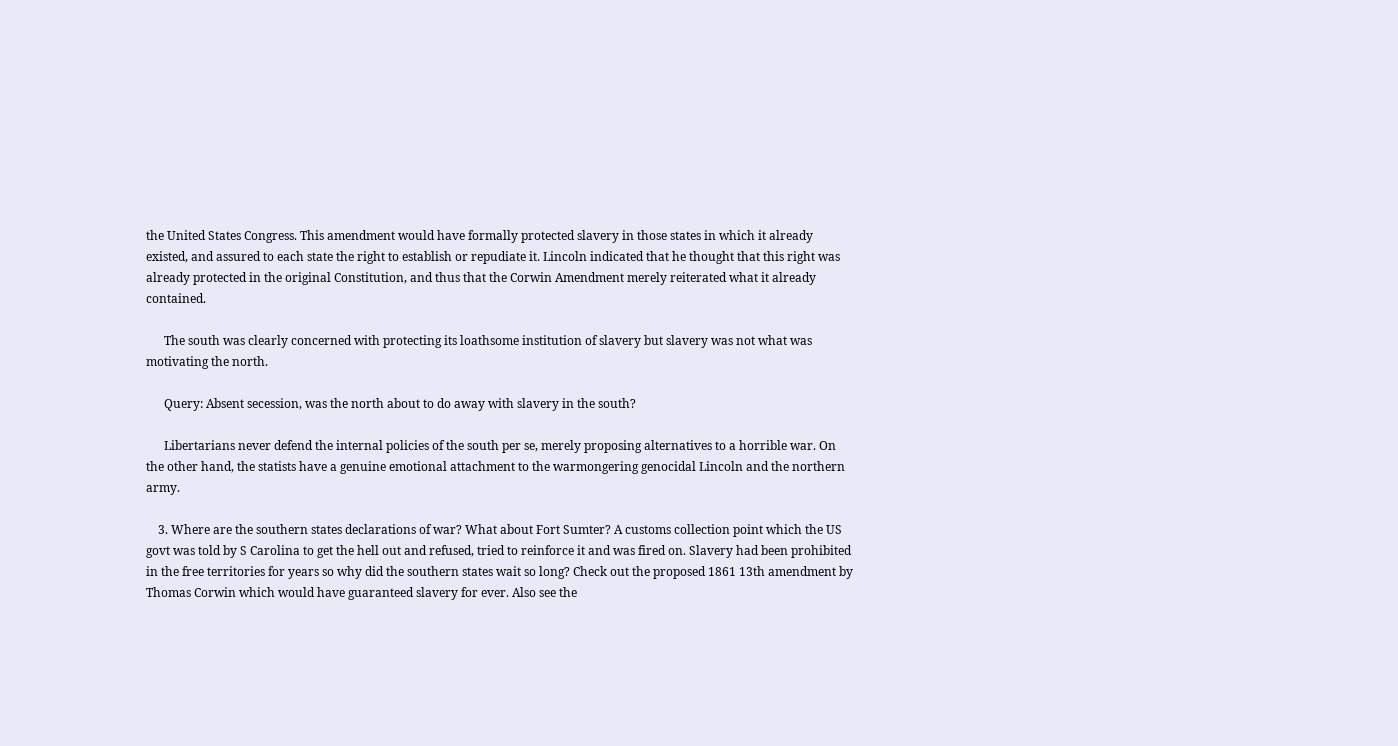the United States Congress. This amendment would have formally protected slavery in those states in which it already existed, and assured to each state the right to establish or repudiate it. Lincoln indicated that he thought that this right was already protected in the original Constitution, and thus that the Corwin Amendment merely reiterated what it already contained.

      The south was clearly concerned with protecting its loathsome institution of slavery but slavery was not what was motivating the north.

      Query: Absent secession, was the north about to do away with slavery in the south?

      Libertarians never defend the internal policies of the south per se, merely proposing alternatives to a horrible war. On the other hand, the statists have a genuine emotional attachment to the warmongering genocidal Lincoln and the northern army.

    3. Where are the southern states declarations of war? What about Fort Sumter? A customs collection point which the US govt was told by S Carolina to get the hell out and refused, tried to reinforce it and was fired on. Slavery had been prohibited in the free territories for years so why did the southern states wait so long? Check out the proposed 1861 13th amendment by Thomas Corwin which would have guaranteed slavery for ever. Also see the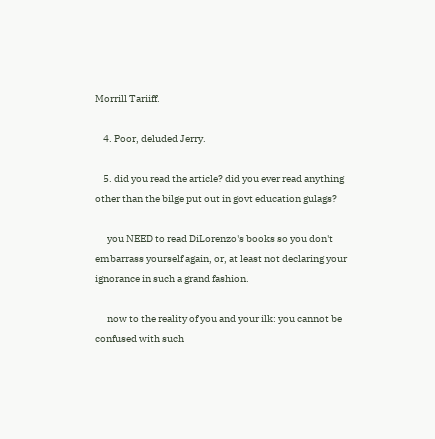Morrill Tariiff.

    4. Poor, deluded Jerry.

    5. did you read the article? did you ever read anything other than the bilge put out in govt education gulags?

      you NEED to read DiLorenzo's books so you don't embarrass yourself again, or, at least not declaring your ignorance in such a grand fashion.

      now to the reality of you and your ilk: you cannot be confused with such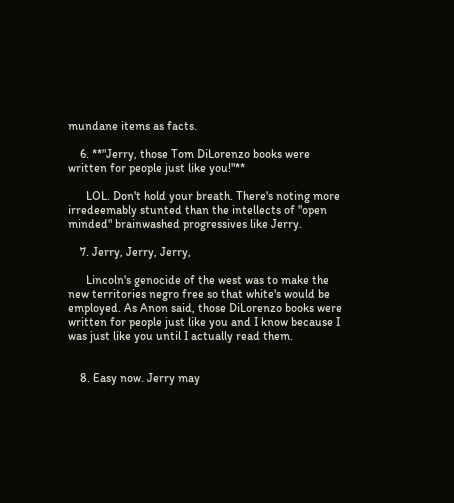mundane items as facts.

    6. **"Jerry, those Tom DiLorenzo books were written for people just like you!"**

      LOL. Don't hold your breath. There's noting more irredeemably stunted than the intellects of "open minded" brainwashed progressives like Jerry.

    7. Jerry, Jerry, Jerry,

      Lincoln's genocide of the west was to make the new territories negro free so that white's would be employed. As Anon said, those DiLorenzo books were written for people just like you and I know because I was just like you until I actually read them.


    8. Easy now. Jerry may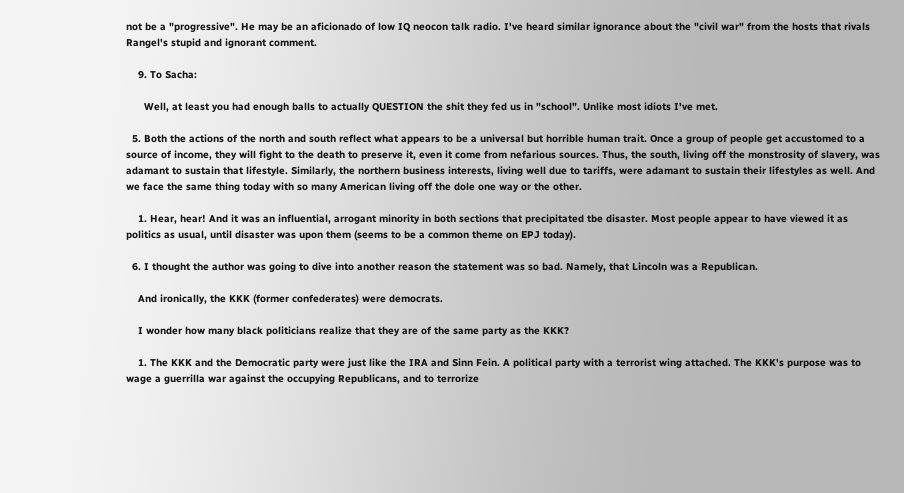not be a "progressive". He may be an aficionado of low IQ neocon talk radio. I've heard similar ignorance about the "civil war" from the hosts that rivals Rangel's stupid and ignorant comment.

    9. To Sacha:

      Well, at least you had enough balls to actually QUESTION the shit they fed us in "school". Unlike most idiots I've met.

  5. Both the actions of the north and south reflect what appears to be a universal but horrible human trait. Once a group of people get accustomed to a source of income, they will fight to the death to preserve it, even it come from nefarious sources. Thus, the south, living off the monstrosity of slavery, was adamant to sustain that lifestyle. Similarly, the northern business interests, living well due to tariffs, were adamant to sustain their lifestyles as well. And we face the same thing today with so many American living off the dole one way or the other.

    1. Hear, hear! And it was an influential, arrogant minority in both sections that precipitated tbe disaster. Most people appear to have viewed it as politics as usual, until disaster was upon them (seems to be a common theme on EPJ today).

  6. I thought the author was going to dive into another reason the statement was so bad. Namely, that Lincoln was a Republican.

    And ironically, the KKK (former confederates) were democrats.

    I wonder how many black politicians realize that they are of the same party as the KKK?

    1. The KKK and the Democratic party were just like the IRA and Sinn Fein. A political party with a terrorist wing attached. The KKK's purpose was to wage a guerrilla war against the occupying Republicans, and to terrorize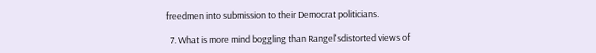freedmen into submission to their Democrat politicians.

  7. What is more mind boggling than Rangel'sdistorted views of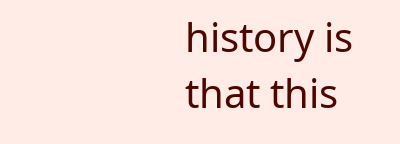history is that this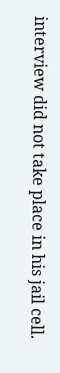interview did not take place in his jail cell.